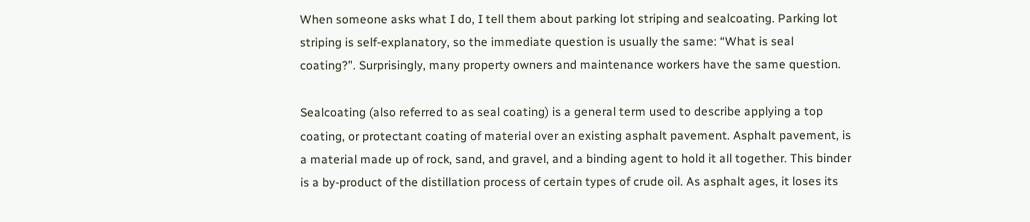When someone asks what I do, I tell them about parking lot striping and sealcoating. Parking lot striping is self-explanatory, so the immediate question is usually the same: “What is seal coating?”. Surprisingly, many property owners and maintenance workers have the same question.

Sealcoating (also referred to as seal coating) is a general term used to describe applying a top coating, or protectant coating of material over an existing asphalt pavement. Asphalt pavement, is a material made up of rock, sand, and gravel, and a binding agent to hold it all together. This binder is a by-product of the distillation process of certain types of crude oil. As asphalt ages, it loses its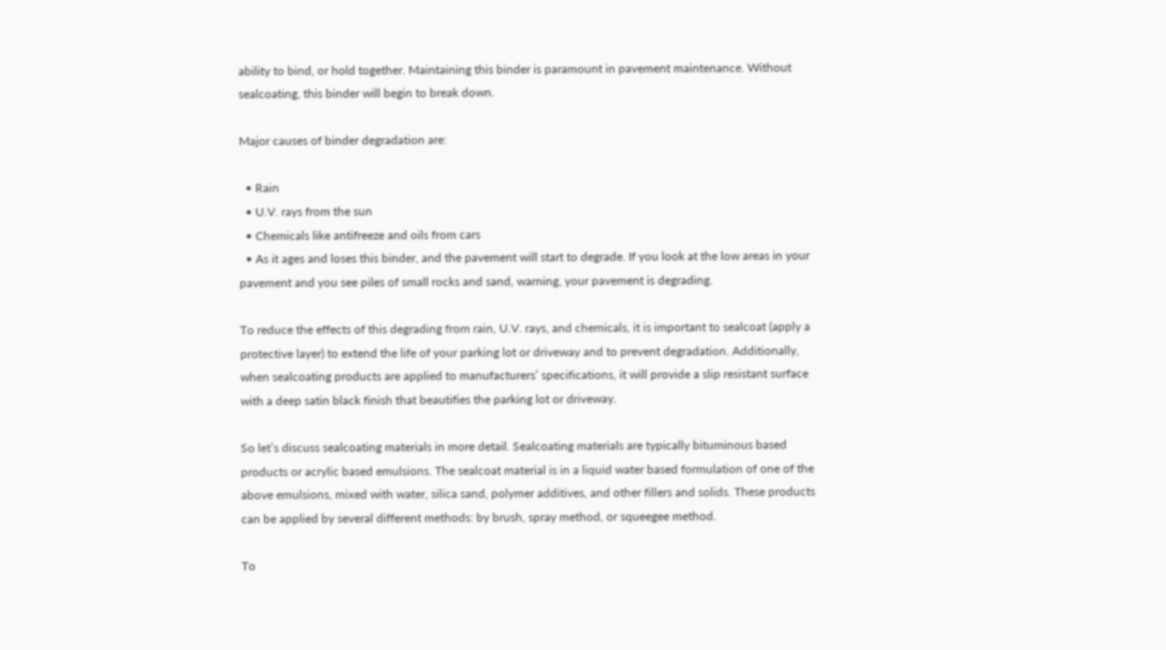ability to bind, or hold together. Maintaining this binder is paramount in pavement maintenance. Without sealcoating, this binder will begin to break down.

Major causes of binder degradation are:

  • Rain
  • U.V. rays from the sun
  • Chemicals like antifreeze and oils from cars
  • As it ages and loses this binder, and the pavement will start to degrade. If you look at the low areas in your pavement and you see piles of small rocks and sand, warning, your pavement is degrading.

To reduce the effects of this degrading from rain, U.V. rays, and chemicals, it is important to sealcoat (apply a protective layer) to extend the life of your parking lot or driveway and to prevent degradation. Additionally, when sealcoating products are applied to manufacturers’ specifications, it will provide a slip resistant surface with a deep satin black finish that beautifies the parking lot or driveway.

So let’s discuss sealcoating materials in more detail. Sealcoating materials are typically bituminous based products or acrylic based emulsions. The sealcoat material is in a liquid water based formulation of one of the above emulsions, mixed with water, silica sand, polymer additives, and other fillers and solids. These products can be applied by several different methods: by brush, spray method, or squeegee method.

To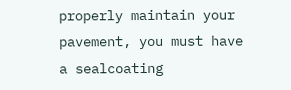properly maintain your pavement, you must have a sealcoating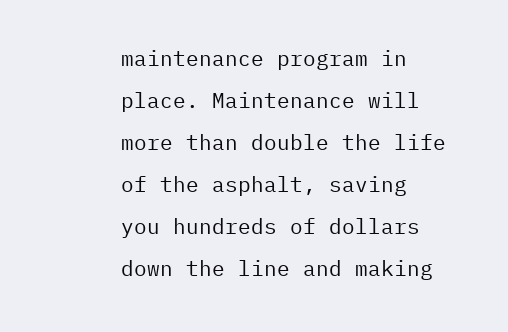maintenance program in place. Maintenance will more than double the life of the asphalt, saving you hundreds of dollars down the line and making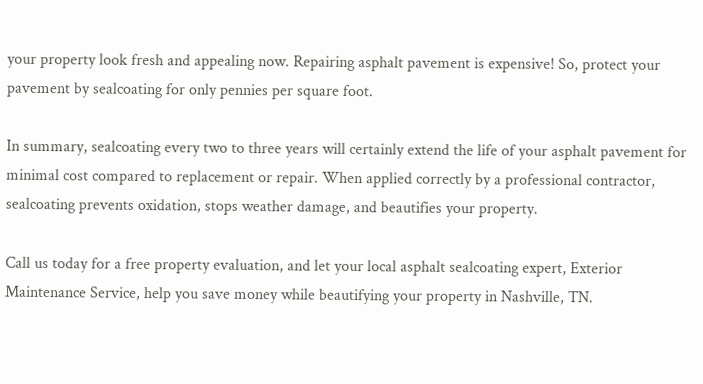your property look fresh and appealing now. Repairing asphalt pavement is expensive! So, protect your pavement by sealcoating for only pennies per square foot.

In summary, sealcoating every two to three years will certainly extend the life of your asphalt pavement for minimal cost compared to replacement or repair. When applied correctly by a professional contractor, sealcoating prevents oxidation, stops weather damage, and beautifies your property.

Call us today for a free property evaluation, and let your local asphalt sealcoating expert, Exterior Maintenance Service, help you save money while beautifying your property in Nashville, TN.